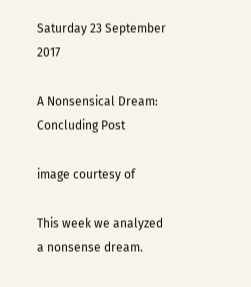Saturday 23 September 2017

A Nonsensical Dream: Concluding Post

image courtesy of

This week we analyzed a nonsense dream.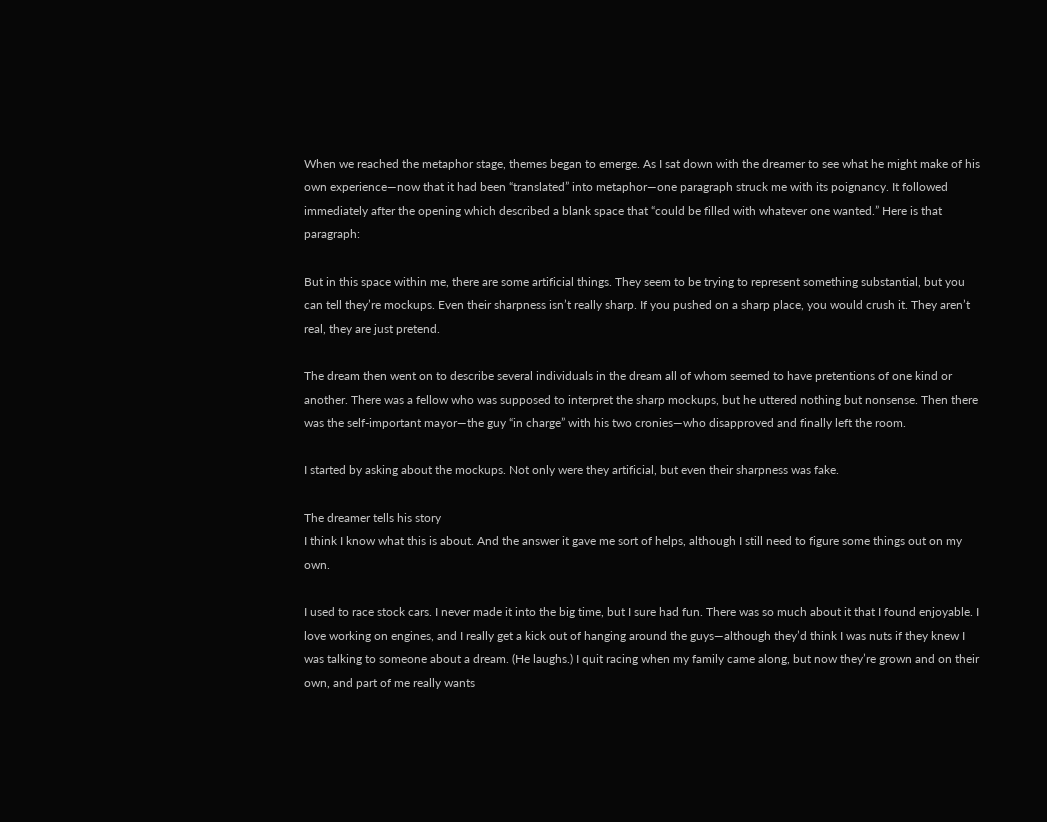When we reached the metaphor stage, themes began to emerge. As I sat down with the dreamer to see what he might make of his own experience—now that it had been “translated” into metaphor—one paragraph struck me with its poignancy. It followed immediately after the opening which described a blank space that “could be filled with whatever one wanted.” Here is that paragraph:

But in this space within me, there are some artificial things. They seem to be trying to represent something substantial, but you can tell they’re mockups. Even their sharpness isn’t really sharp. If you pushed on a sharp place, you would crush it. They aren’t real, they are just pretend.

The dream then went on to describe several individuals in the dream all of whom seemed to have pretentions of one kind or another. There was a fellow who was supposed to interpret the sharp mockups, but he uttered nothing but nonsense. Then there was the self-important mayor—the guy “in charge” with his two cronies—who disapproved and finally left the room.

I started by asking about the mockups. Not only were they artificial, but even their sharpness was fake.

The dreamer tells his story
I think I know what this is about. And the answer it gave me sort of helps, although I still need to figure some things out on my own.

I used to race stock cars. I never made it into the big time, but I sure had fun. There was so much about it that I found enjoyable. I love working on engines, and I really get a kick out of hanging around the guys—although they’d think I was nuts if they knew I was talking to someone about a dream. (He laughs.) I quit racing when my family came along, but now they’re grown and on their own, and part of me really wants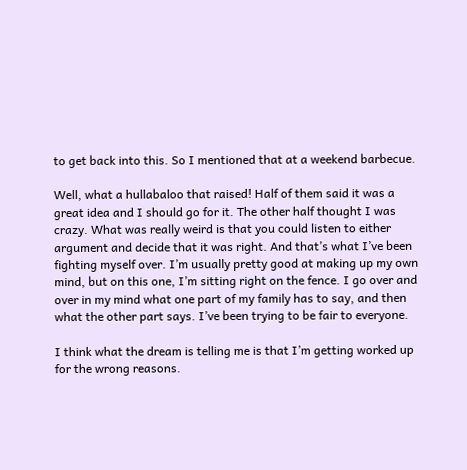to get back into this. So I mentioned that at a weekend barbecue.

Well, what a hullabaloo that raised! Half of them said it was a great idea and I should go for it. The other half thought I was crazy. What was really weird is that you could listen to either argument and decide that it was right. And that’s what I’ve been fighting myself over. I’m usually pretty good at making up my own mind, but on this one, I’m sitting right on the fence. I go over and over in my mind what one part of my family has to say, and then what the other part says. I’ve been trying to be fair to everyone.

I think what the dream is telling me is that I’m getting worked up for the wrong reasons.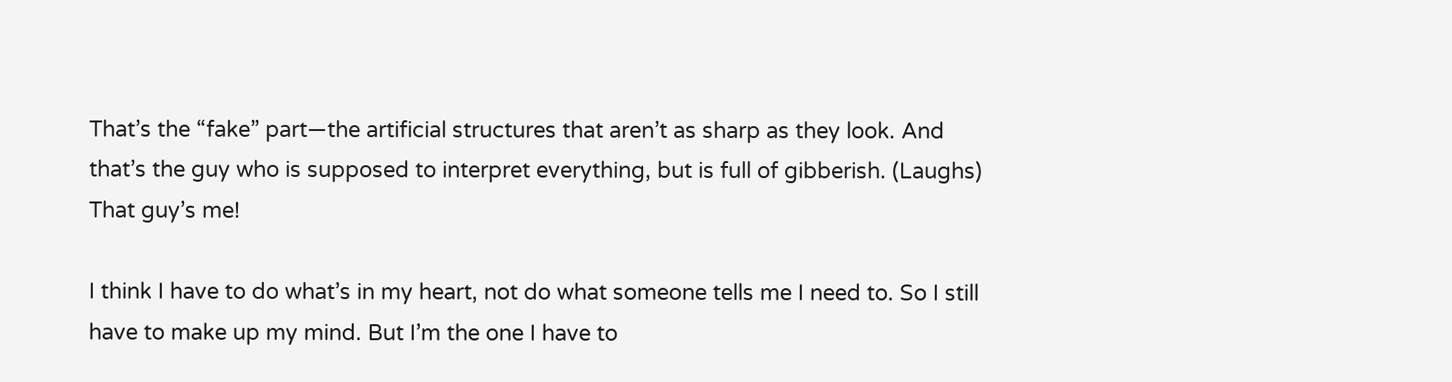That’s the “fake” part—the artificial structures that aren’t as sharp as they look. And that’s the guy who is supposed to interpret everything, but is full of gibberish. (Laughs) That guy’s me!

I think I have to do what’s in my heart, not do what someone tells me I need to. So I still have to make up my mind. But I’m the one I have to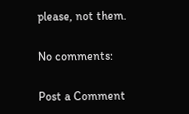please, not them.

No comments:

Post a Comment